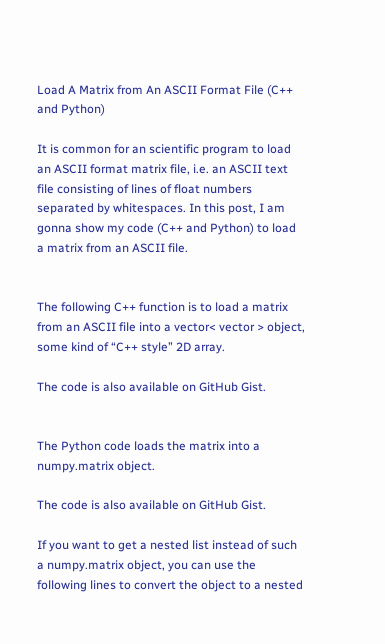Load A Matrix from An ASCII Format File (C++ and Python)

It is common for an scientific program to load an ASCII format matrix file, i.e. an ASCII text file consisting of lines of float numbers separated by whitespaces. In this post, I am gonna show my code (C++ and Python) to load a matrix from an ASCII file.


The following C++ function is to load a matrix from an ASCII file into a vector< vector > object, some kind of “C++ style” 2D array.

The code is also available on GitHub Gist.


The Python code loads the matrix into a numpy.matrix object.

The code is also available on GitHub Gist.

If you want to get a nested list instead of such a numpy.matrix object, you can use the following lines to convert the object to a nested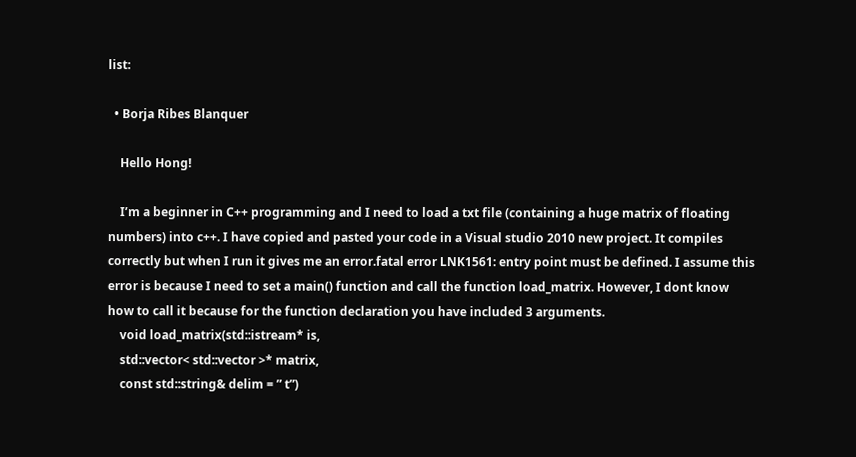list:

  • Borja Ribes Blanquer

    Hello Hong!

    I’m a beginner in C++ programming and I need to load a txt file (containing a huge matrix of floating numbers) into c++. I have copied and pasted your code in a Visual studio 2010 new project. It compiles correctly but when I run it gives me an error.fatal error LNK1561: entry point must be defined. I assume this error is because I need to set a main() function and call the function load_matrix. However, I dont know how to call it because for the function declaration you have included 3 arguments.
    void load_matrix(std::istream* is,
    std::vector< std::vector >* matrix,
    const std::string& delim = ” t”)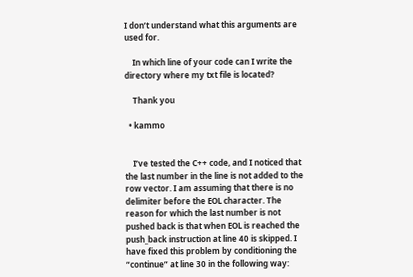I don’t understand what this arguments are used for.

    In which line of your code can I write the directory where my txt file is located?

    Thank you

  • kammo


    I’ve tested the C++ code, and I noticed that the last number in the line is not added to the row vector. I am assuming that there is no delimiter before the EOL character. The reason for which the last number is not pushed back is that when EOL is reached the push_back instruction at line 40 is skipped. I have fixed this problem by conditioning the “continue” at line 30 in the following way: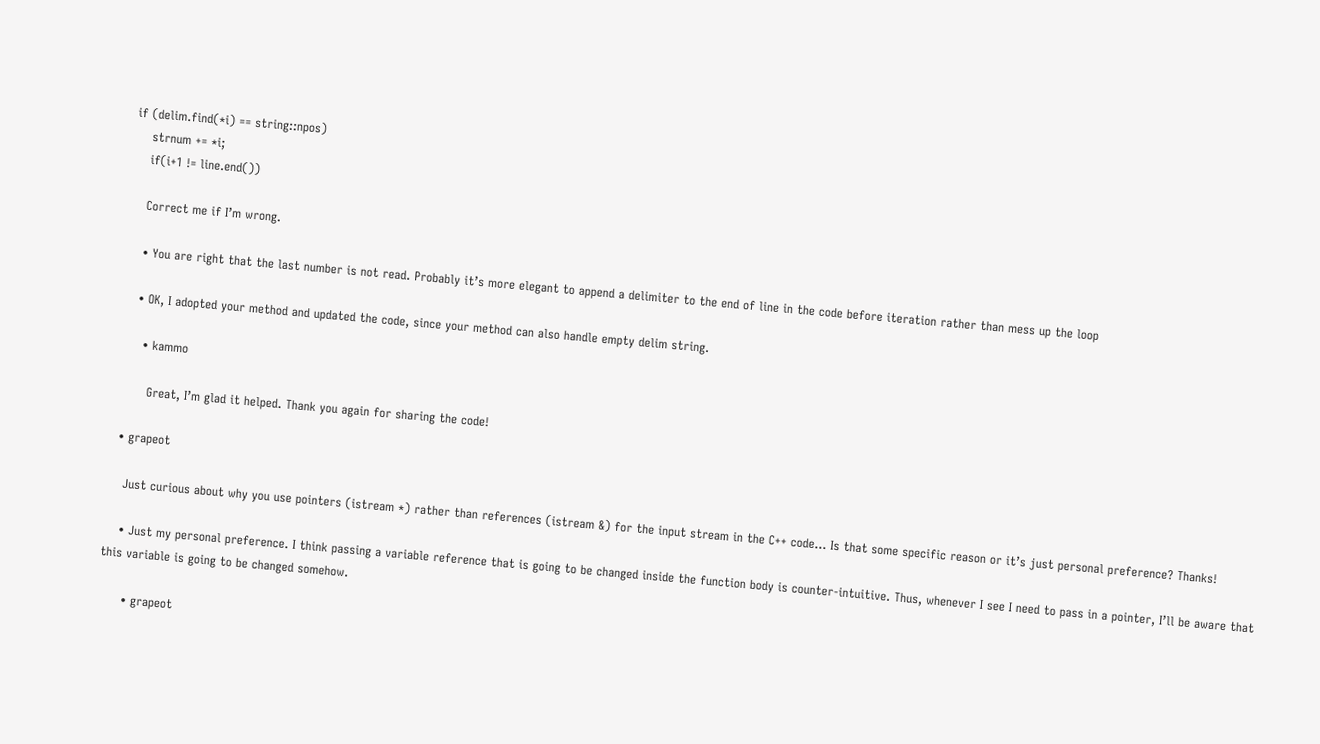if (delim.find(*i) == string::npos)
    strnum += *i;
    if(i+1 != line.end())

    Correct me if I’m wrong.

    • You are right that the last number is not read. Probably it’s more elegant to append a delimiter to the end of line in the code before iteration rather than mess up the loop

    • OK, I adopted your method and updated the code, since your method can also handle empty delim string.

      • kammo

        Great, I’m glad it helped. Thank you again for sharing the code!

  • grapeot

    Just curious about why you use pointers (istream *) rather than references (istream &) for the input stream in the C++ code… Is that some specific reason or it’s just personal preference? Thanks!

    • Just my personal preference. I think passing a variable reference that is going to be changed inside the function body is counter-intuitive. Thus, whenever I see I need to pass in a pointer, I’ll be aware that this variable is going to be changed somehow.

      • grapeot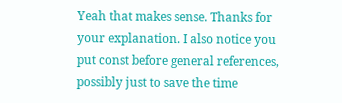Yeah that makes sense. Thanks for your explanation. I also notice you put const before general references, possibly just to save the time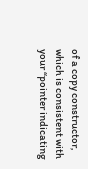of a copy constructor, which is consistent with your “pointer indicating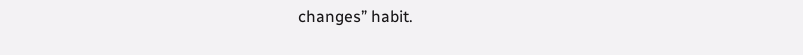changes” habit.